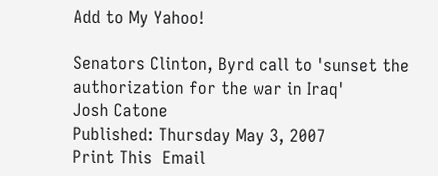Add to My Yahoo!

Senators Clinton, Byrd call to 'sunset the authorization for the war in Iraq'
Josh Catone
Published: Thursday May 3, 2007
Print This  Email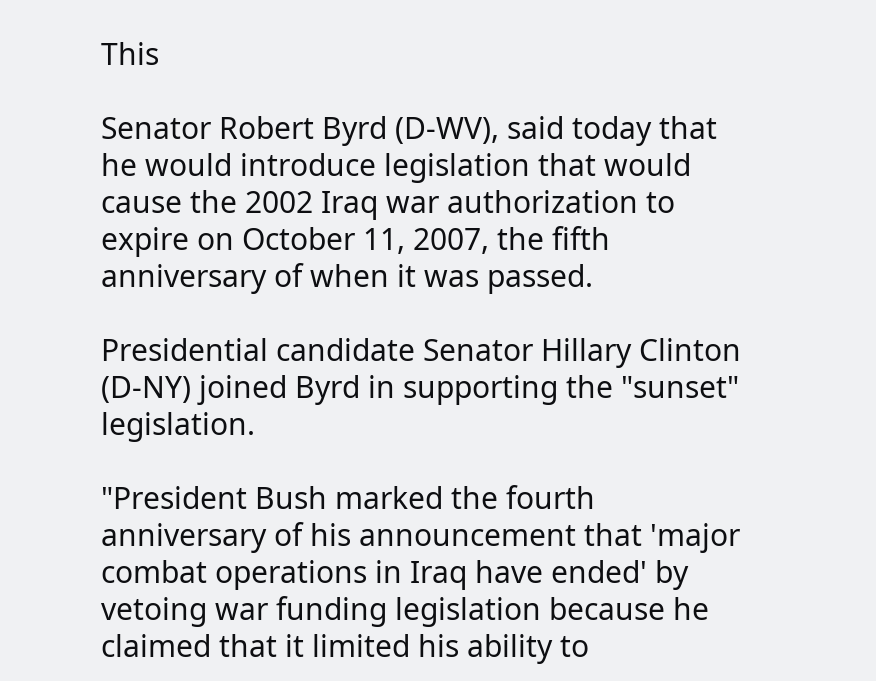This

Senator Robert Byrd (D-WV), said today that he would introduce legislation that would cause the 2002 Iraq war authorization to expire on October 11, 2007, the fifth anniversary of when it was passed.

Presidential candidate Senator Hillary Clinton (D-NY) joined Byrd in supporting the "sunset" legislation.

"President Bush marked the fourth anniversary of his announcement that 'major combat operations in Iraq have ended' by vetoing war funding legislation because he claimed that it limited his ability to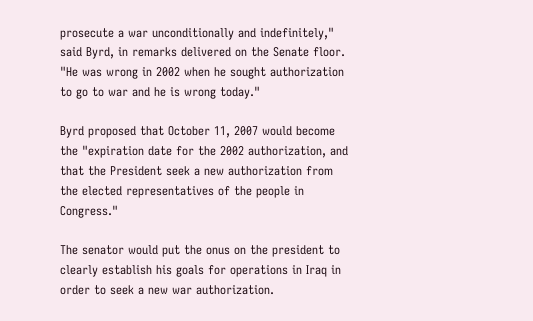prosecute a war unconditionally and indefinitely," said Byrd, in remarks delivered on the Senate floor. "He was wrong in 2002 when he sought authorization to go to war and he is wrong today."

Byrd proposed that October 11, 2007 would become the "expiration date for the 2002 authorization, and that the President seek a new authorization from the elected representatives of the people in Congress."

The senator would put the onus on the president to clearly establish his goals for operations in Iraq in order to seek a new war authorization.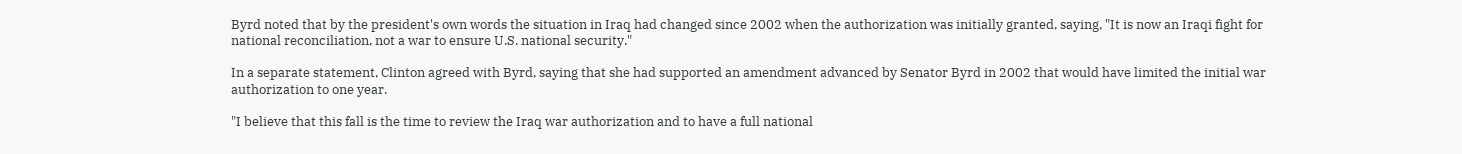Byrd noted that by the president's own words the situation in Iraq had changed since 2002 when the authorization was initially granted, saying, "It is now an Iraqi fight for national reconciliation, not a war to ensure U.S. national security."

In a separate statement, Clinton agreed with Byrd, saying that she had supported an amendment advanced by Senator Byrd in 2002 that would have limited the initial war authorization to one year.

"I believe that this fall is the time to review the Iraq war authorization and to have a full national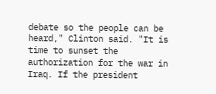debate so the people can be heard," Clinton said. "It is time to sunset the authorization for the war in Iraq. If the president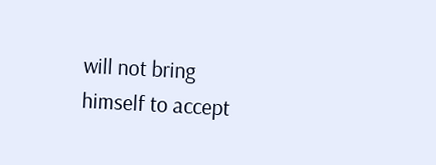will not bring himself to accept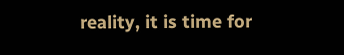reality, it is time for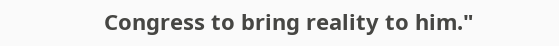Congress to bring reality to him."